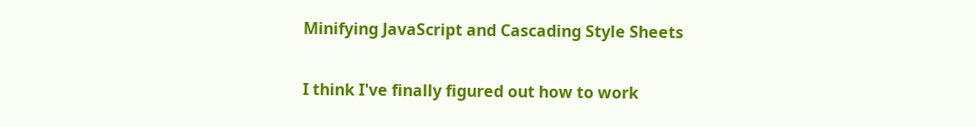Minifying JavaScript and Cascading Style Sheets

I think I've finally figured out how to work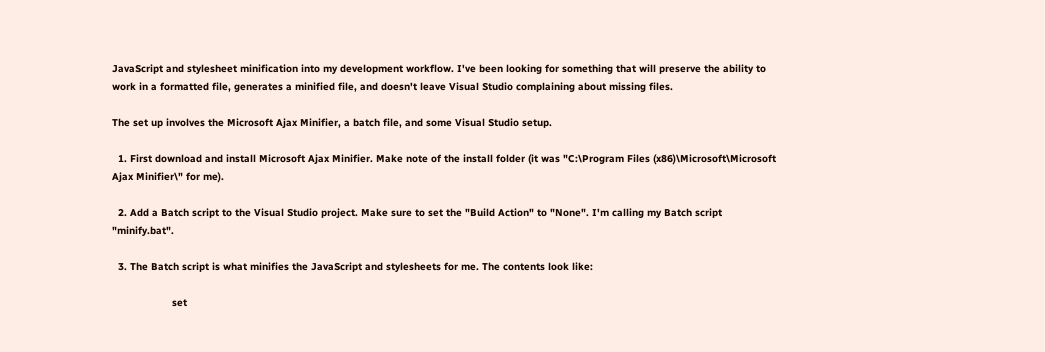JavaScript and stylesheet minification into my development workflow. I've been looking for something that will preserve the ability to work in a formatted file, generates a minified file, and doesn't leave Visual Studio complaining about missing files.

The set up involves the Microsoft Ajax Minifier, a batch file, and some Visual Studio setup.

  1. First download and install Microsoft Ajax Minifier. Make note of the install folder (it was "C:\Program Files (x86)\Microsoft\Microsoft Ajax Minifier\" for me).

  2. Add a Batch script to the Visual Studio project. Make sure to set the "Build Action" to "None". I'm calling my Batch script "minify.bat".

  3. The Batch script is what minifies the JavaScript and stylesheets for me. The contents look like:

                    set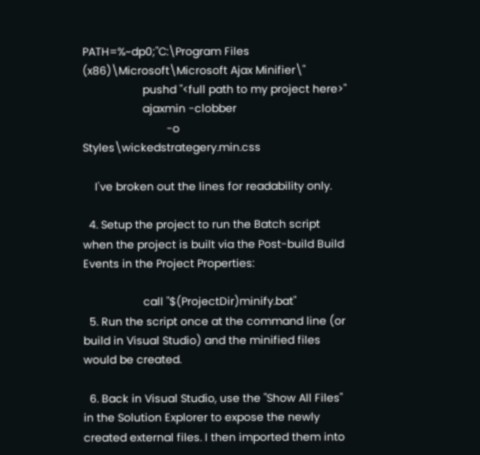PATH=%~dp0;"C:\Program Files (x86)\Microsoft\Microsoft Ajax Minifier\"
                    pushd "<full path to my project here>"
                    ajaxmin -clobber
                            -o Styles\wickedstrategery.min.css

    I've broken out the lines for readability only.

  4. Setup the project to run the Batch script when the project is built via the Post-build Build Events in the Project Properties:

                    call "$(ProjectDir)minify.bat"
  5. Run the script once at the command line (or build in Visual Studio) and the minified files would be created.

  6. Back in Visual Studio, use the "Show All Files" in the Solution Explorer to expose the newly created external files. I then imported them into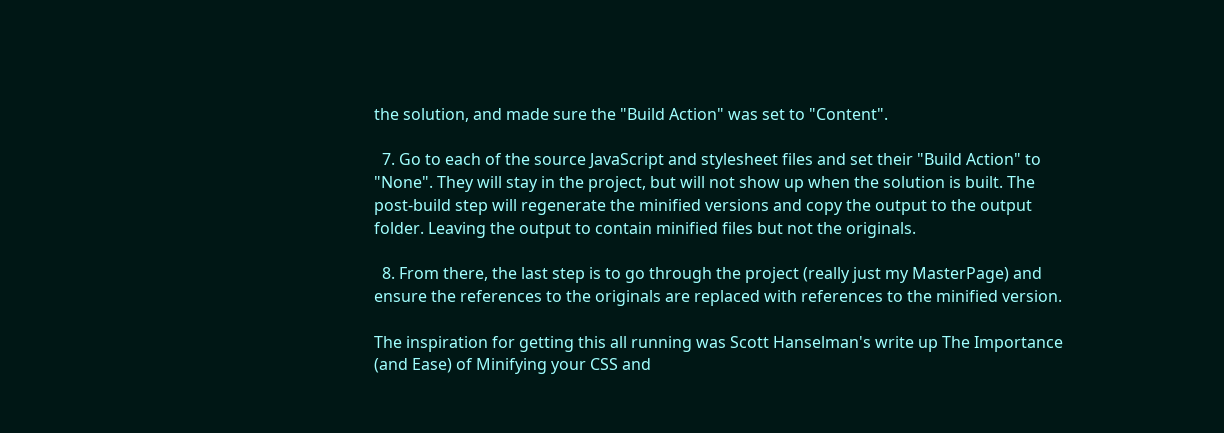the solution, and made sure the "Build Action" was set to "Content".

  7. Go to each of the source JavaScript and stylesheet files and set their "Build Action" to "None". They will stay in the project, but will not show up when the solution is built. The post-build step will regenerate the minified versions and copy the output to the output folder. Leaving the output to contain minified files but not the originals.

  8. From there, the last step is to go through the project (really just my MasterPage) and ensure the references to the originals are replaced with references to the minified version.

The inspiration for getting this all running was Scott Hanselman's write up The Importance (and Ease) of Minifying your CSS and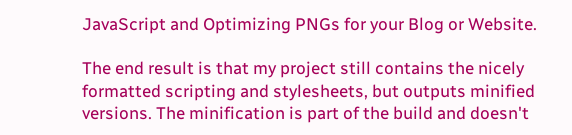JavaScript and Optimizing PNGs for your Blog or Website.

The end result is that my project still contains the nicely formatted scripting and stylesheets, but outputs minified versions. The minification is part of the build and doesn't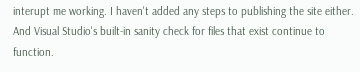interupt me working. I haven't added any steps to publishing the site either. And Visual Studio's built-in sanity check for files that exist continue to function.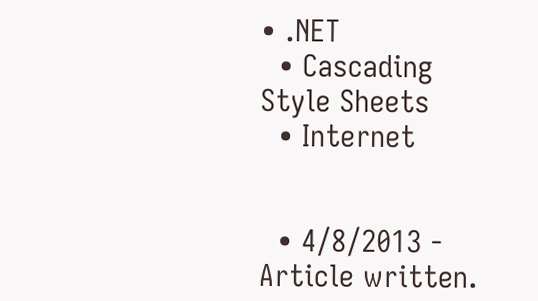• .NET
  • Cascading Style Sheets
  • Internet


  • 4/8/2013 - Article written.